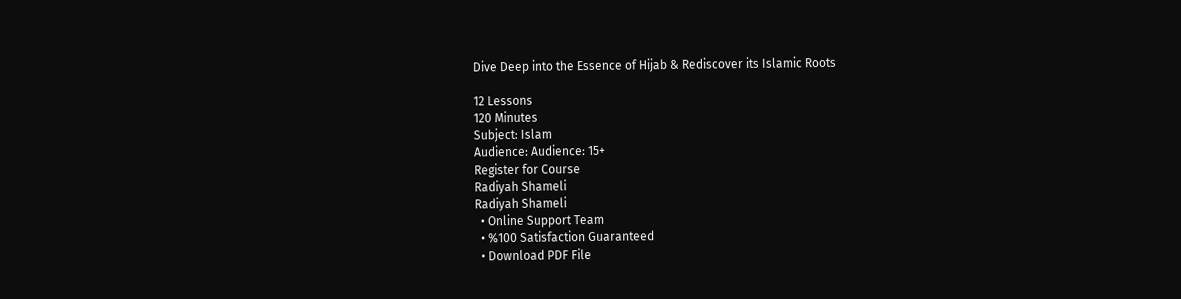Dive Deep into the Essence of Hijab & Rediscover its Islamic Roots

12 Lessons
120 Minutes
Subject: Islam
Audience: Audience: 15+
Register for Course
Radiyah Shameli
Radiyah Shameli
  • Online Support Team
  • %100 Satisfaction Guaranteed
  • Download PDF File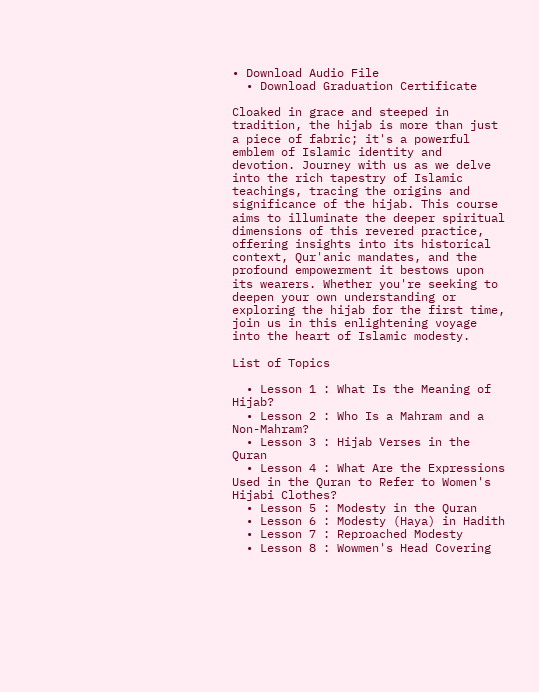• Download Audio File
  • Download Graduation Certificate

Cloaked in grace and steeped in tradition, the hijab is more than just a piece of fabric; it's a powerful emblem of Islamic identity and devotion. Journey with us as we delve into the rich tapestry of Islamic teachings, tracing the origins and significance of the hijab. This course aims to illuminate the deeper spiritual dimensions of this revered practice, offering insights into its historical context, Qur'anic mandates, and the profound empowerment it bestows upon its wearers. Whether you're seeking to deepen your own understanding or exploring the hijab for the first time, join us in this enlightening voyage into the heart of Islamic modesty.

List of Topics

  • Lesson 1 : What Is the Meaning of Hijab?
  • Lesson 2 : Who Is a Mahram and a Non-Mahram?
  • Lesson 3 : Hijab Verses in the Quran
  • Lesson 4 : What Are the Expressions Used in the Quran to Refer to Women's Hijabi Clothes?
  • Lesson 5 : Modesty in the Quran
  • Lesson 6 : Modesty (Haya) in Hadith
  • Lesson 7 : Reproached Modesty
  • Lesson 8 : Wowmen's Head Covering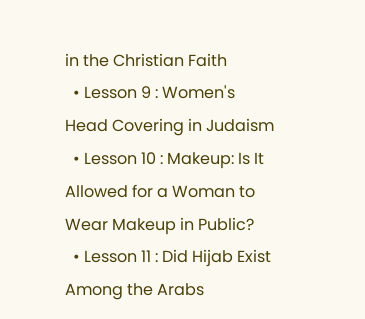in the Christian Faith
  • Lesson 9 : Women's Head Covering in Judaism
  • Lesson 10 : Makeup: Is It Allowed for a Woman to Wear Makeup in Public?
  • Lesson 11 : Did Hijab Exist Among the Arabs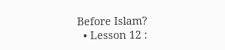Before Islam?
  • Lesson 12 :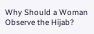Why Should a Woman Observe the Hijab?